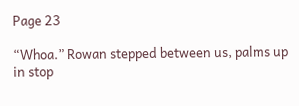Page 23

“Whoa.” Rowan stepped between us, palms up in stop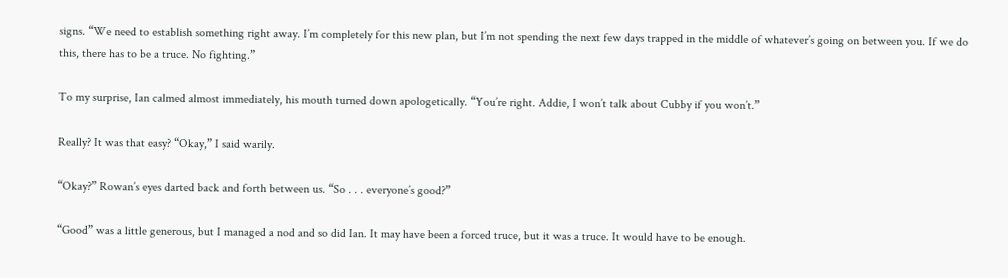signs. “We need to establish something right away. I’m completely for this new plan, but I’m not spending the next few days trapped in the middle of whatever’s going on between you. If we do this, there has to be a truce. No fighting.”

To my surprise, Ian calmed almost immediately, his mouth turned down apologetically. “You’re right. Addie, I won’t talk about Cubby if you won’t.”

Really? It was that easy? “Okay,” I said warily.

“Okay?” Rowan’s eyes darted back and forth between us. “So . . . everyone’s good?”

“Good” was a little generous, but I managed a nod and so did Ian. It may have been a forced truce, but it was a truce. It would have to be enough.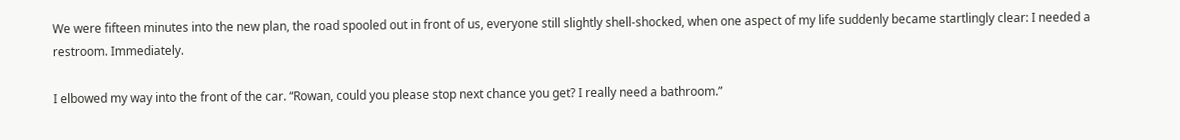We were fifteen minutes into the new plan, the road spooled out in front of us, everyone still slightly shell-shocked, when one aspect of my life suddenly became startlingly clear: I needed a restroom. Immediately.

I elbowed my way into the front of the car. “Rowan, could you please stop next chance you get? I really need a bathroom.”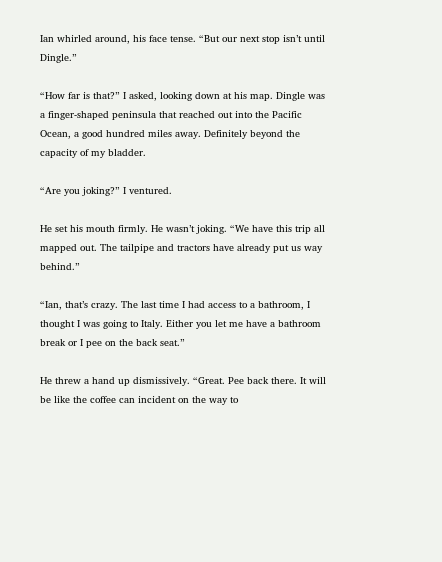Ian whirled around, his face tense. “But our next stop isn’t until Dingle.”

“How far is that?” I asked, looking down at his map. Dingle was a finger-shaped peninsula that reached out into the Pacific Ocean, a good hundred miles away. Definitely beyond the capacity of my bladder.

“Are you joking?” I ventured.

He set his mouth firmly. He wasn’t joking. “We have this trip all mapped out. The tailpipe and tractors have already put us way behind.”

“Ian, that’s crazy. The last time I had access to a bathroom, I thought I was going to Italy. Either you let me have a bathroom break or I pee on the back seat.”

He threw a hand up dismissively. “Great. Pee back there. It will be like the coffee can incident on the way to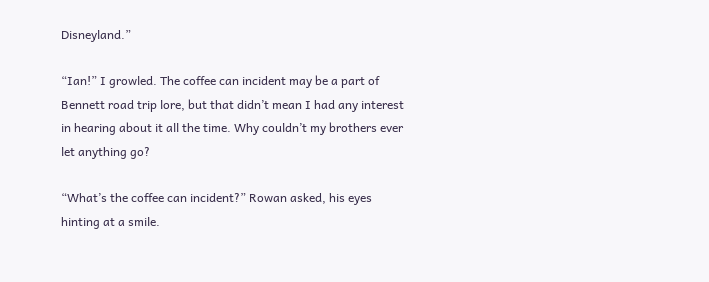Disneyland.”

“Ian!” I growled. The coffee can incident may be a part of Bennett road trip lore, but that didn’t mean I had any interest in hearing about it all the time. Why couldn’t my brothers ever let anything go?

“What’s the coffee can incident?” Rowan asked, his eyes hinting at a smile.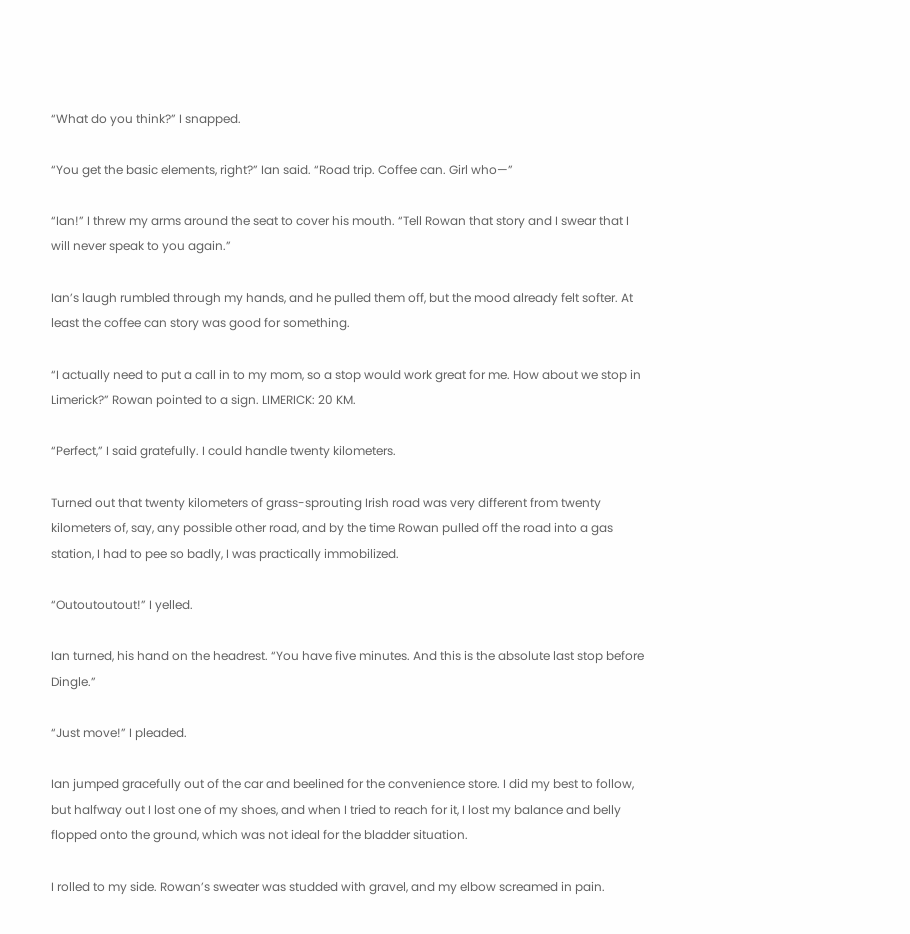“What do you think?” I snapped.

“You get the basic elements, right?” Ian said. “Road trip. Coffee can. Girl who—”

“Ian!” I threw my arms around the seat to cover his mouth. “Tell Rowan that story and I swear that I will never speak to you again.”

Ian’s laugh rumbled through my hands, and he pulled them off, but the mood already felt softer. At least the coffee can story was good for something.

“I actually need to put a call in to my mom, so a stop would work great for me. How about we stop in Limerick?” Rowan pointed to a sign. LIMERICK: 20 KM.

“Perfect,” I said gratefully. I could handle twenty kilometers.

Turned out that twenty kilometers of grass-sprouting Irish road was very different from twenty kilometers of, say, any possible other road, and by the time Rowan pulled off the road into a gas station, I had to pee so badly, I was practically immobilized.

“Outoutoutout!” I yelled.

Ian turned, his hand on the headrest. “You have five minutes. And this is the absolute last stop before Dingle.”

“Just move!” I pleaded.

Ian jumped gracefully out of the car and beelined for the convenience store. I did my best to follow, but halfway out I lost one of my shoes, and when I tried to reach for it, I lost my balance and belly flopped onto the ground, which was not ideal for the bladder situation.

I rolled to my side. Rowan’s sweater was studded with gravel, and my elbow screamed in pain.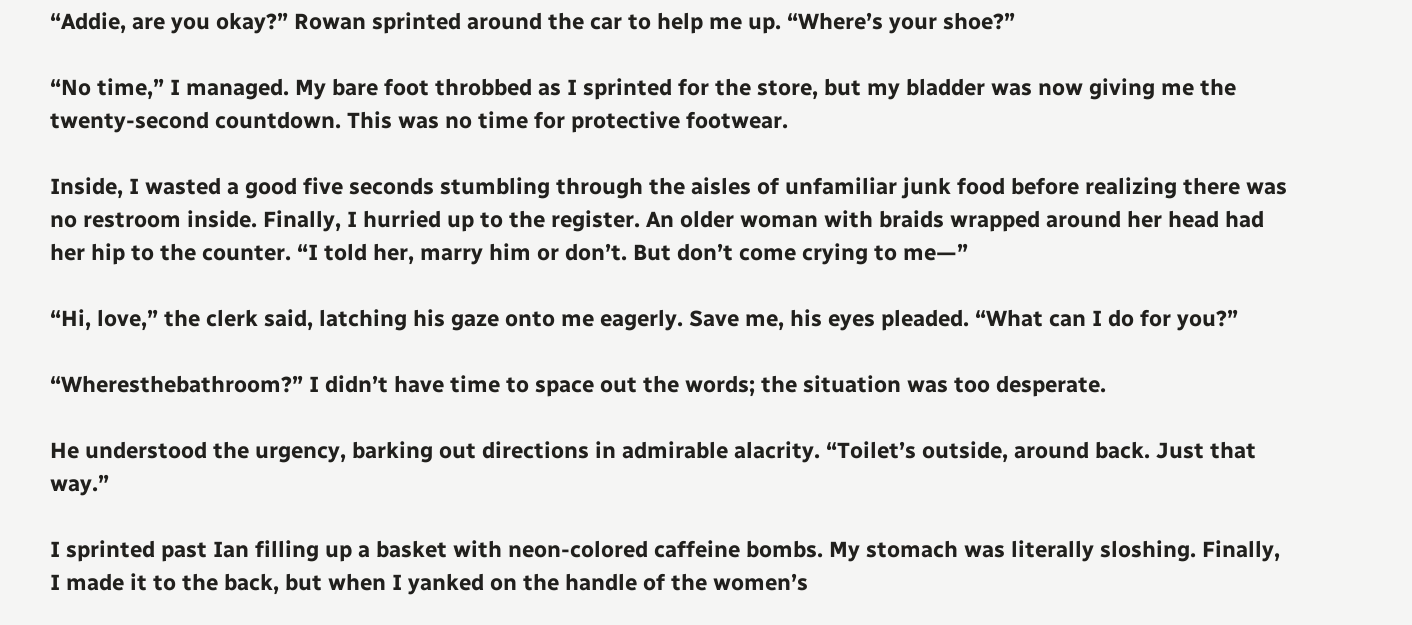“Addie, are you okay?” Rowan sprinted around the car to help me up. “Where’s your shoe?”

“No time,” I managed. My bare foot throbbed as I sprinted for the store, but my bladder was now giving me the twenty-second countdown. This was no time for protective footwear.

Inside, I wasted a good five seconds stumbling through the aisles of unfamiliar junk food before realizing there was no restroom inside. Finally, I hurried up to the register. An older woman with braids wrapped around her head had her hip to the counter. “I told her, marry him or don’t. But don’t come crying to me—”

“Hi, love,” the clerk said, latching his gaze onto me eagerly. Save me, his eyes pleaded. “What can I do for you?”

“Wheresthebathroom?” I didn’t have time to space out the words; the situation was too desperate.

He understood the urgency, barking out directions in admirable alacrity. “Toilet’s outside, around back. Just that way.”

I sprinted past Ian filling up a basket with neon-colored caffeine bombs. My stomach was literally sloshing. Finally, I made it to the back, but when I yanked on the handle of the women’s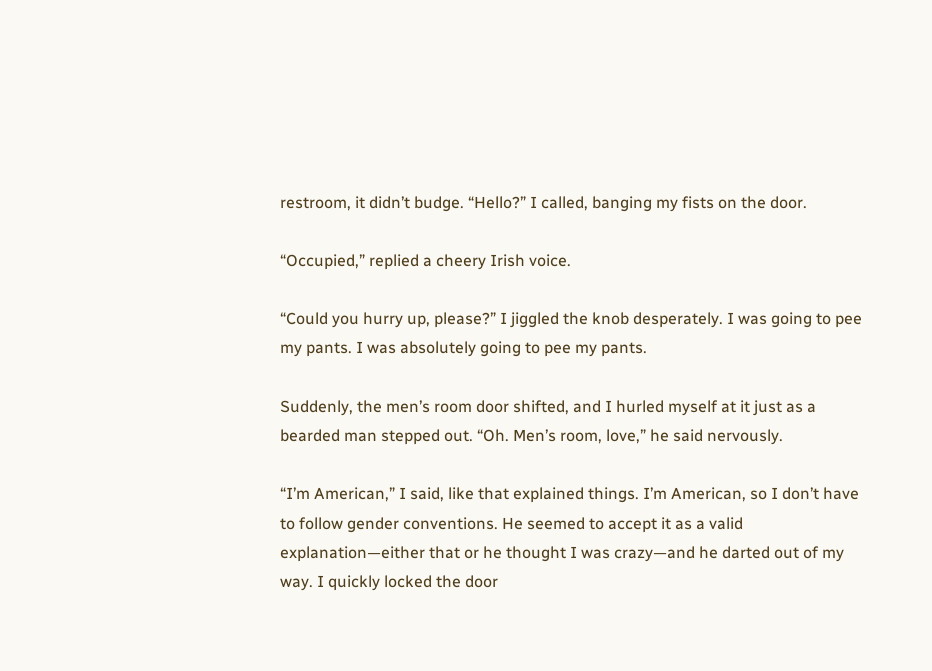restroom, it didn’t budge. “Hello?” I called, banging my fists on the door.

“Occupied,” replied a cheery Irish voice.

“Could you hurry up, please?” I jiggled the knob desperately. I was going to pee my pants. I was absolutely going to pee my pants.

Suddenly, the men’s room door shifted, and I hurled myself at it just as a bearded man stepped out. “Oh. Men’s room, love,” he said nervously.

“I’m American,” I said, like that explained things. I’m American, so I don’t have to follow gender conventions. He seemed to accept it as a valid explanation—either that or he thought I was crazy—and he darted out of my way. I quickly locked the door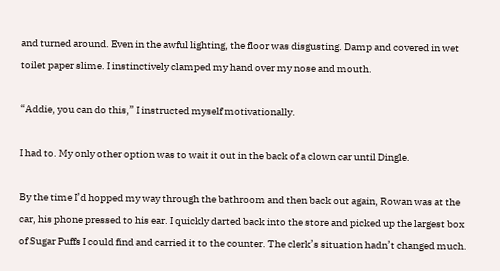and turned around. Even in the awful lighting, the floor was disgusting. Damp and covered in wet toilet paper slime. I instinctively clamped my hand over my nose and mouth.

“Addie, you can do this,” I instructed myself motivationally.

I had to. My only other option was to wait it out in the back of a clown car until Dingle.

By the time I’d hopped my way through the bathroom and then back out again, Rowan was at the car, his phone pressed to his ear. I quickly darted back into the store and picked up the largest box of Sugar Puffs I could find and carried it to the counter. The clerk’s situation hadn’t changed much.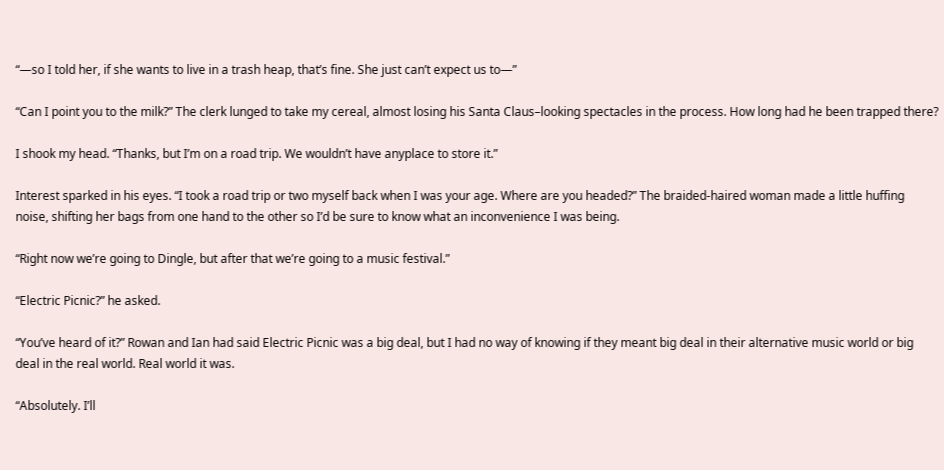“—so I told her, if she wants to live in a trash heap, that’s fine. She just can’t expect us to—”

“Can I point you to the milk?” The clerk lunged to take my cereal, almost losing his Santa Claus–looking spectacles in the process. How long had he been trapped there?

I shook my head. “Thanks, but I’m on a road trip. We wouldn’t have anyplace to store it.”

Interest sparked in his eyes. “I took a road trip or two myself back when I was your age. Where are you headed?” The braided-haired woman made a little huffing noise, shifting her bags from one hand to the other so I’d be sure to know what an inconvenience I was being.

“Right now we’re going to Dingle, but after that we’re going to a music festival.”

“Electric Picnic?” he asked.

“You’ve heard of it?” Rowan and Ian had said Electric Picnic was a big deal, but I had no way of knowing if they meant big deal in their alternative music world or big deal in the real world. Real world it was.

“Absolutely. I’ll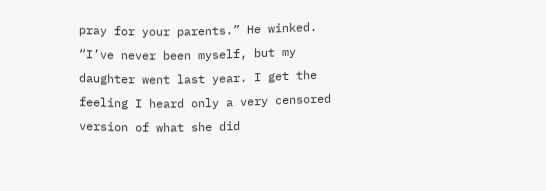pray for your parents.” He winked. “I’ve never been myself, but my daughter went last year. I get the feeling I heard only a very censored version of what she did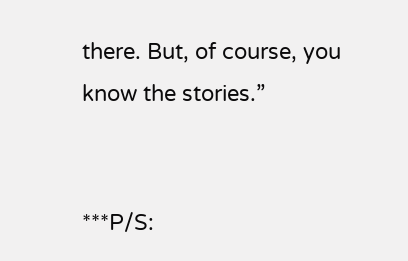there. But, of course, you know the stories.”


***P/S: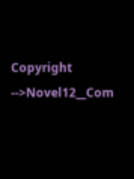Copyright -->Novel12__Com